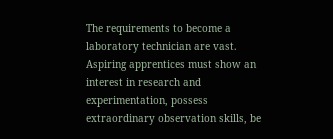The requirements to become a laboratory technician are vast. Aspiring apprentices must show an interest in research and experimentation, possess extraordinary observation skills, be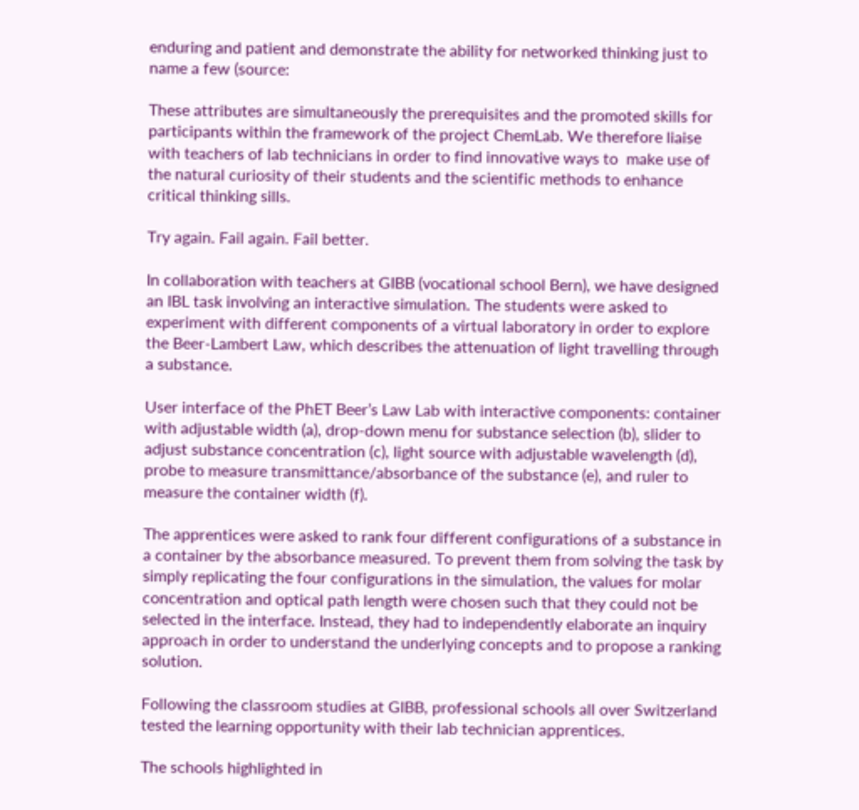enduring and patient and demonstrate the ability for networked thinking just to name a few (source:

These attributes are simultaneously the prerequisites and the promoted skills for participants within the framework of the project ChemLab. We therefore liaise with teachers of lab technicians in order to find innovative ways to  make use of the natural curiosity of their students and the scientific methods to enhance critical thinking sills.

Try again. Fail again. Fail better.

In collaboration with teachers at GIBB (vocational school Bern), we have designed an IBL task involving an interactive simulation. The students were asked to experiment with different components of a virtual laboratory in order to explore the Beer-Lambert Law, which describes the attenuation of light travelling through a substance.

User interface of the PhET Beer’s Law Lab with interactive components: container with adjustable width (a), drop-down menu for substance selection (b), slider to adjust substance concentration (c), light source with adjustable wavelength (d), probe to measure transmittance/absorbance of the substance (e), and ruler to measure the container width (f).

The apprentices were asked to rank four different configurations of a substance in a container by the absorbance measured. To prevent them from solving the task by simply replicating the four configurations in the simulation, the values for molar concentration and optical path length were chosen such that they could not be selected in the interface. Instead, they had to independently elaborate an inquiry approach in order to understand the underlying concepts and to propose a ranking solution.

Following the classroom studies at GIBB, professional schools all over Switzerland tested the learning opportunity with their lab technician apprentices.

The schools highlighted in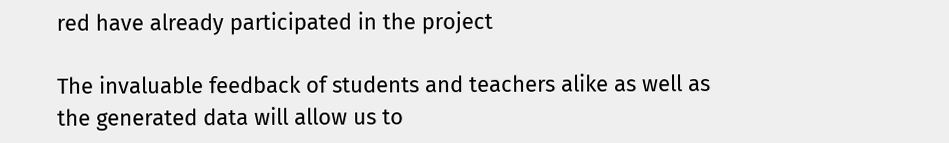red have already participated in the project

The invaluable feedback of students and teachers alike as well as the generated data will allow us to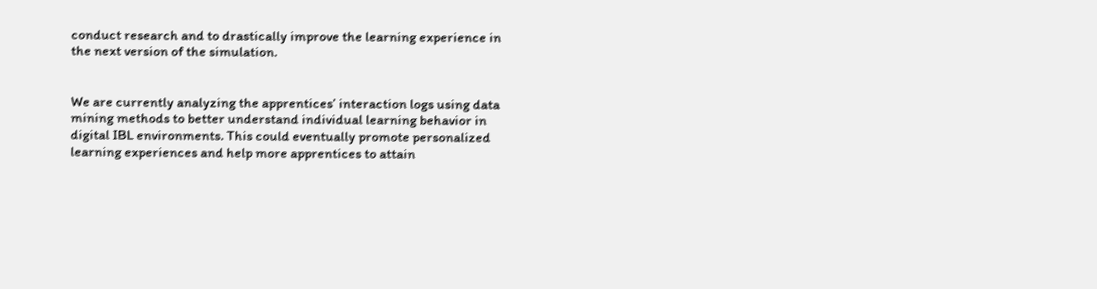conduct research and to drastically improve the learning experience in the next version of the simulation.


We are currently analyzing the apprentices’ interaction logs using data mining methods to better understand individual learning behavior in digital IBL environments. This could eventually promote personalized learning experiences and help more apprentices to attain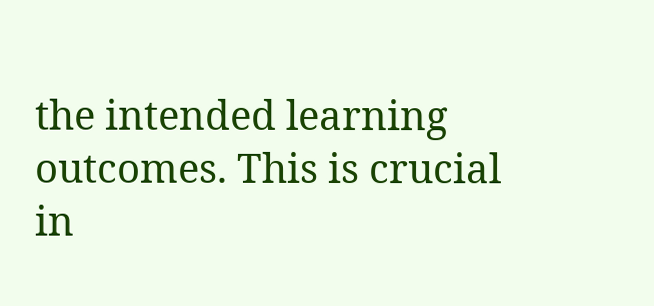the intended learning outcomes. This is crucial in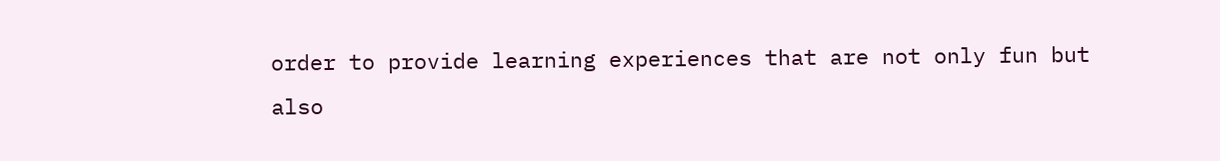order to provide learning experiences that are not only fun but also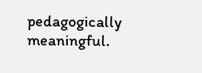pedagogically meaningful.